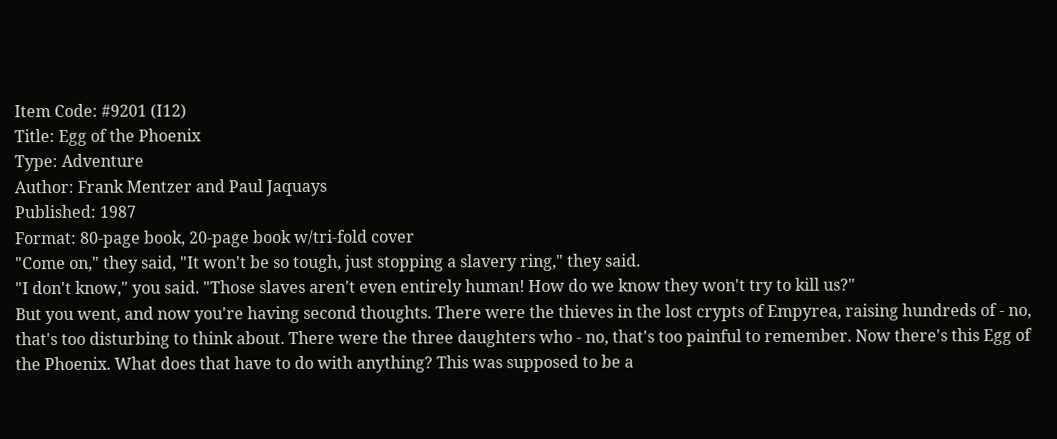Item Code: #9201 (I12)
Title: Egg of the Phoenix
Type: Adventure
Author: Frank Mentzer and Paul Jaquays
Published: 1987
Format: 80-page book, 20-page book w/tri-fold cover
"Come on," they said, "It won't be so tough, just stopping a slavery ring," they said.
"I don't know," you said. "Those slaves aren't even entirely human! How do we know they won't try to kill us?"
But you went, and now you're having second thoughts. There were the thieves in the lost crypts of Empyrea, raising hundreds of - no, that's too disturbing to think about. There were the three daughters who - no, that's too painful to remember. Now there's this Egg of the Phoenix. What does that have to do with anything? This was supposed to be a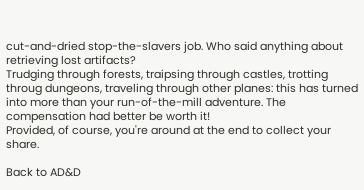cut-and-dried stop-the-slavers job. Who said anything about retrieving lost artifacts?
Trudging through forests, traipsing through castles, trotting throug dungeons, traveling through other planes: this has turned into more than your run-of-the-mill adventure. The compensation had better be worth it!
Provided, of course, you're around at the end to collect your share.

Back to AD&D